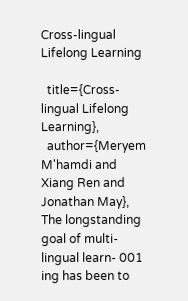Cross-lingual Lifelong Learning

  title={Cross-lingual Lifelong Learning},
  author={Meryem M'hamdi and Xiang Ren and Jonathan May},
The longstanding goal of multi-lingual learn- 001 ing has been to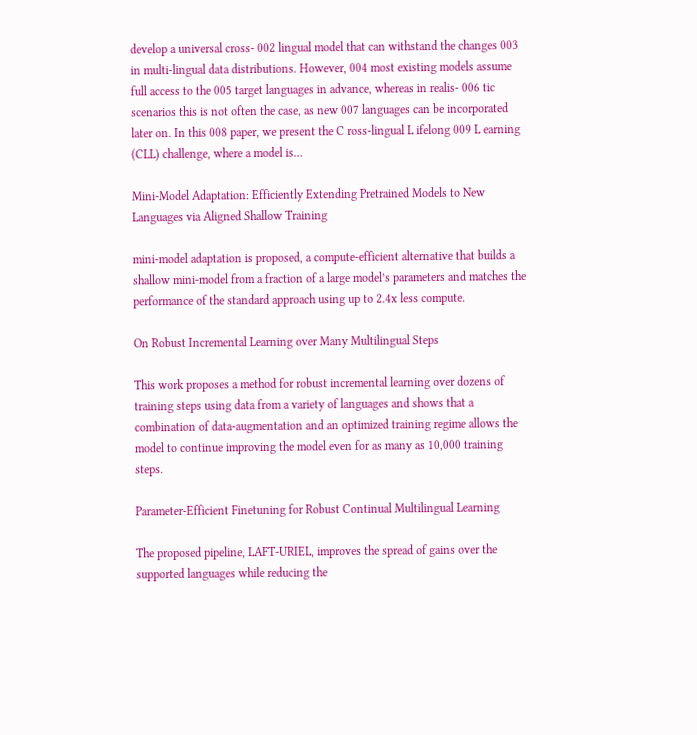develop a universal cross- 002 lingual model that can withstand the changes 003 in multi-lingual data distributions. However, 004 most existing models assume full access to the 005 target languages in advance, whereas in realis- 006 tic scenarios this is not often the case, as new 007 languages can be incorporated later on. In this 008 paper, we present the C ross-lingual L ifelong 009 L earning (CLL) challenge, where a model is…

Mini-Model Adaptation: Efficiently Extending Pretrained Models to New Languages via Aligned Shallow Training

mini-model adaptation is proposed, a compute-efficient alternative that builds a shallow mini-model from a fraction of a large model’s parameters and matches the performance of the standard approach using up to 2.4x less compute.

On Robust Incremental Learning over Many Multilingual Steps

This work proposes a method for robust incremental learning over dozens of training steps using data from a variety of languages and shows that a combination of data-augmentation and an optimized training regime allows the model to continue improving the model even for as many as 10,000 training steps.

Parameter-Efficient Finetuning for Robust Continual Multilingual Learning

The proposed pipeline, LAFT-URIEL, improves the spread of gains over the supported languages while reducing the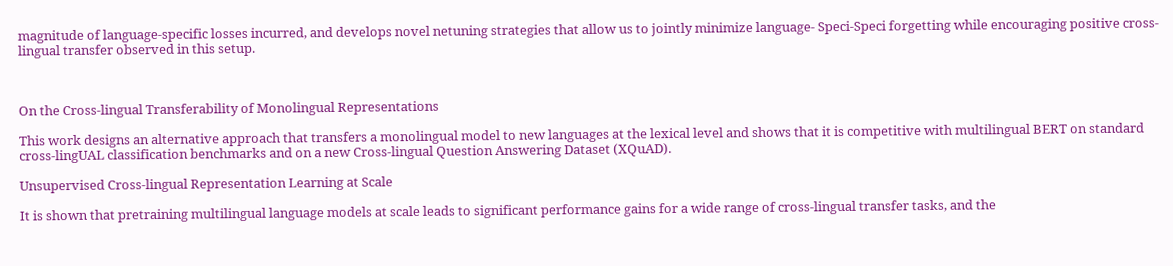magnitude of language-specific losses incurred, and develops novel netuning strategies that allow us to jointly minimize language- Speci-Speci forgetting while encouraging positive cross-lingual transfer observed in this setup.



On the Cross-lingual Transferability of Monolingual Representations

This work designs an alternative approach that transfers a monolingual model to new languages at the lexical level and shows that it is competitive with multilingual BERT on standard cross-lingUAL classification benchmarks and on a new Cross-lingual Question Answering Dataset (XQuAD).

Unsupervised Cross-lingual Representation Learning at Scale

It is shown that pretraining multilingual language models at scale leads to significant performance gains for a wide range of cross-lingual transfer tasks, and the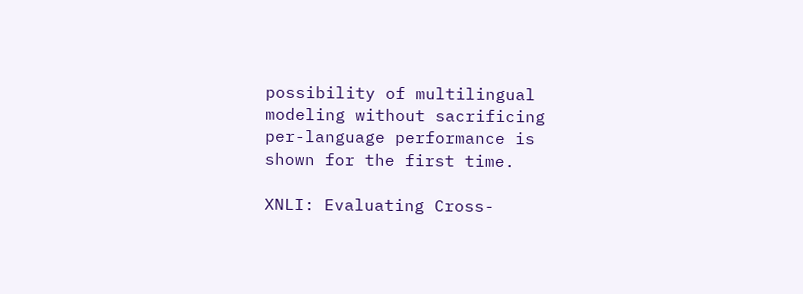possibility of multilingual modeling without sacrificing per-language performance is shown for the first time.

XNLI: Evaluating Cross-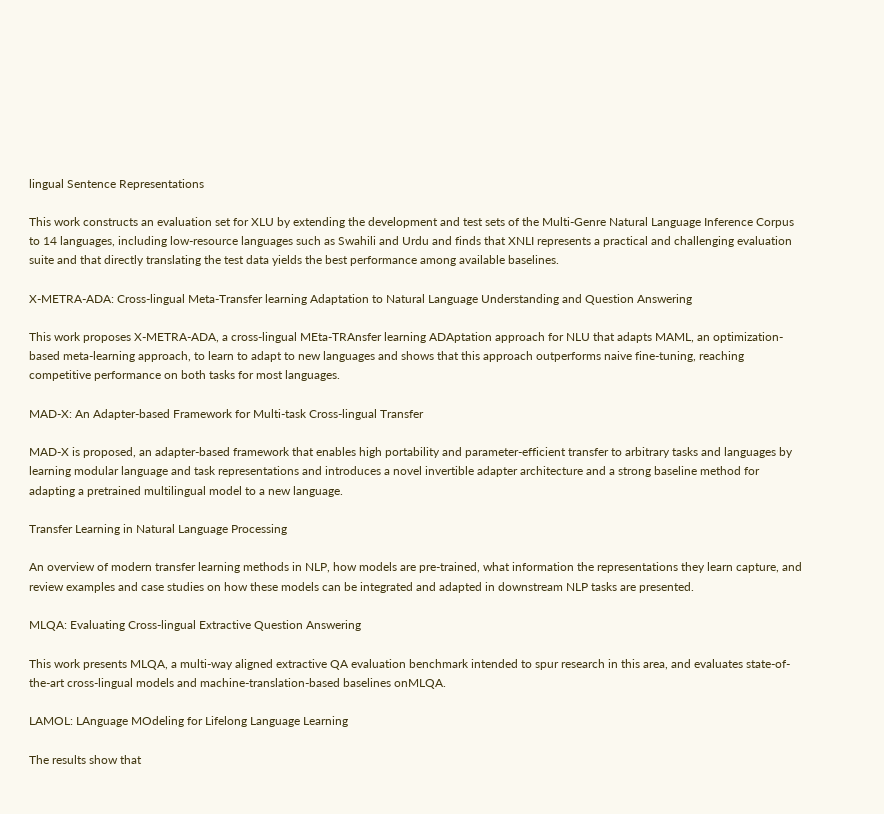lingual Sentence Representations

This work constructs an evaluation set for XLU by extending the development and test sets of the Multi-Genre Natural Language Inference Corpus to 14 languages, including low-resource languages such as Swahili and Urdu and finds that XNLI represents a practical and challenging evaluation suite and that directly translating the test data yields the best performance among available baselines.

X-METRA-ADA: Cross-lingual Meta-Transfer learning Adaptation to Natural Language Understanding and Question Answering

This work proposes X-METRA-ADA, a cross-lingual MEta-TRAnsfer learning ADAptation approach for NLU that adapts MAML, an optimization-based meta-learning approach, to learn to adapt to new languages and shows that this approach outperforms naive fine-tuning, reaching competitive performance on both tasks for most languages.

MAD-X: An Adapter-based Framework for Multi-task Cross-lingual Transfer

MAD-X is proposed, an adapter-based framework that enables high portability and parameter-efficient transfer to arbitrary tasks and languages by learning modular language and task representations and introduces a novel invertible adapter architecture and a strong baseline method for adapting a pretrained multilingual model to a new language.

Transfer Learning in Natural Language Processing

An overview of modern transfer learning methods in NLP, how models are pre-trained, what information the representations they learn capture, and review examples and case studies on how these models can be integrated and adapted in downstream NLP tasks are presented.

MLQA: Evaluating Cross-lingual Extractive Question Answering

This work presents MLQA, a multi-way aligned extractive QA evaluation benchmark intended to spur research in this area, and evaluates state-of-the-art cross-lingual models and machine-translation-based baselines onMLQA.

LAMOL: LAnguage MOdeling for Lifelong Language Learning

The results show that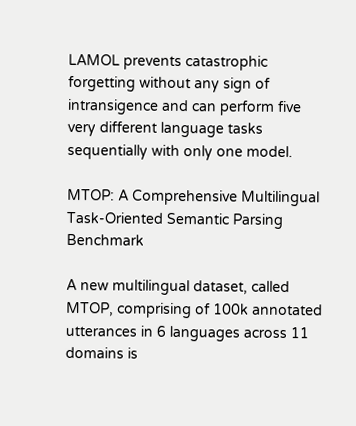LAMOL prevents catastrophic forgetting without any sign of intransigence and can perform five very different language tasks sequentially with only one model.

MTOP: A Comprehensive Multilingual Task-Oriented Semantic Parsing Benchmark

A new multilingual dataset, called MTOP, comprising of 100k annotated utterances in 6 languages across 11 domains is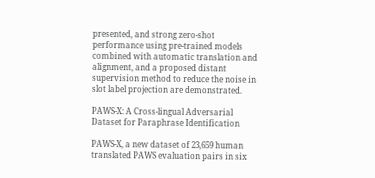presented, and strong zero-shot performance using pre-trained models combined with automatic translation and alignment, and a proposed distant supervision method to reduce the noise in slot label projection are demonstrated.

PAWS-X: A Cross-lingual Adversarial Dataset for Paraphrase Identification

PAWS-X, a new dataset of 23,659 human translated PAWS evaluation pairs in six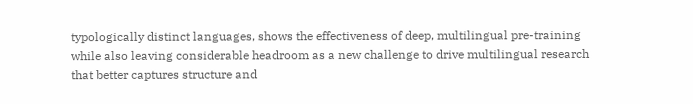typologically distinct languages, shows the effectiveness of deep, multilingual pre-training while also leaving considerable headroom as a new challenge to drive multilingual research that better captures structure and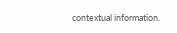contextual information.